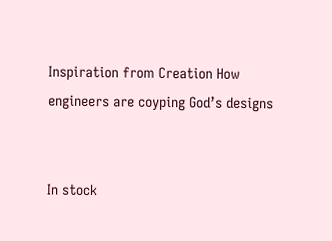Inspiration from Creation How engineers are coyping God’s designs


In stock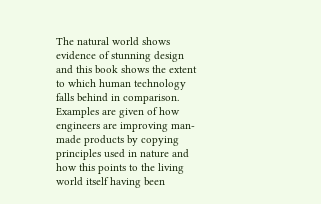The natural world shows evidence of stunning design and this book shows the extent to which human technology falls behind in comparison. Examples are given of how engineers are improving man-made products by copying principles used in nature and how this points to the living world itself having been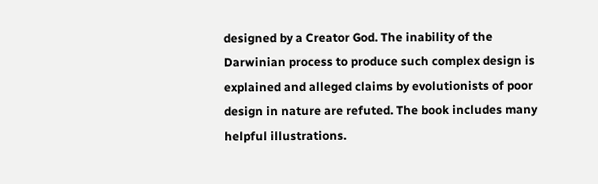designed by a Creator God. The inability of the Darwinian process to produce such complex design is explained and alleged claims by evolutionists of poor design in nature are refuted. The book includes many helpful illustrations.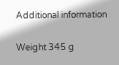Additional information

Weight 345 g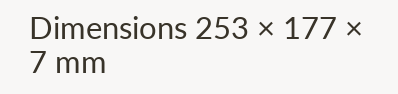Dimensions 253 × 177 × 7 mm